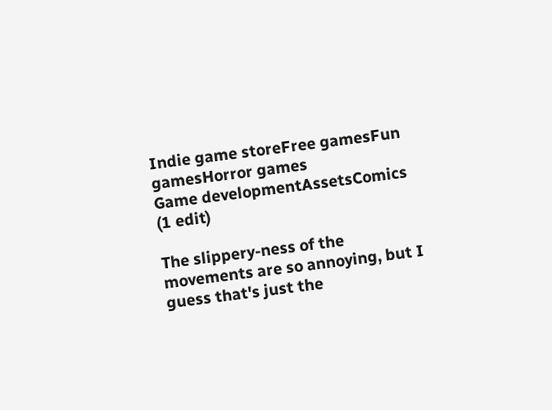Indie game storeFree gamesFun gamesHorror games
Game developmentAssetsComics
(1 edit)

The slippery-ness of the movements are so annoying, but I guess that's just the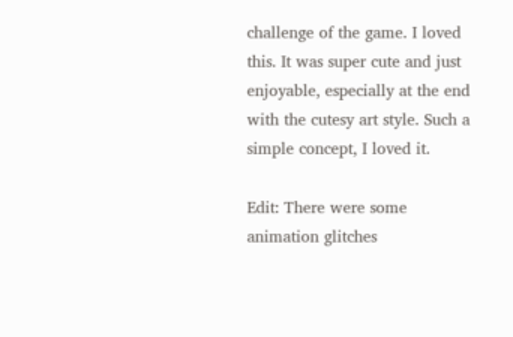challenge of the game. I loved this. It was super cute and just enjoyable, especially at the end with the cutesy art style. Such a simple concept, I loved it.

Edit: There were some animation glitches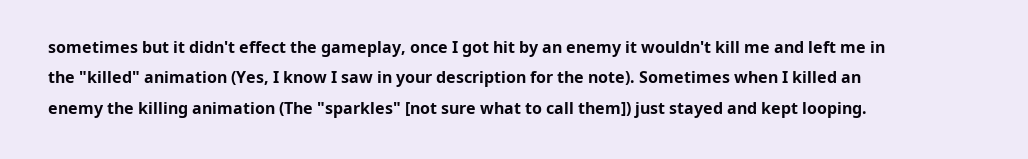sometimes but it didn't effect the gameplay, once I got hit by an enemy it wouldn't kill me and left me in the "killed" animation (Yes, I know I saw in your description for the note). Sometimes when I killed an enemy the killing animation (The "sparkles" [not sure what to call them]) just stayed and kept looping.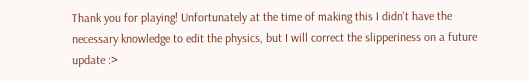Thank you for playing! Unfortunately at the time of making this I didn't have the necessary knowledge to edit the physics, but I will correct the slipperiness on a future update :>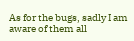As for the bugs, sadly I am aware of them all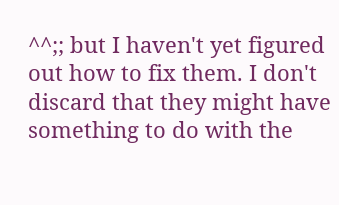^^;; but I haven't yet figured out how to fix them. I don't discard that they might have something to do with the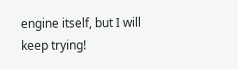engine itself, but I will keep trying!